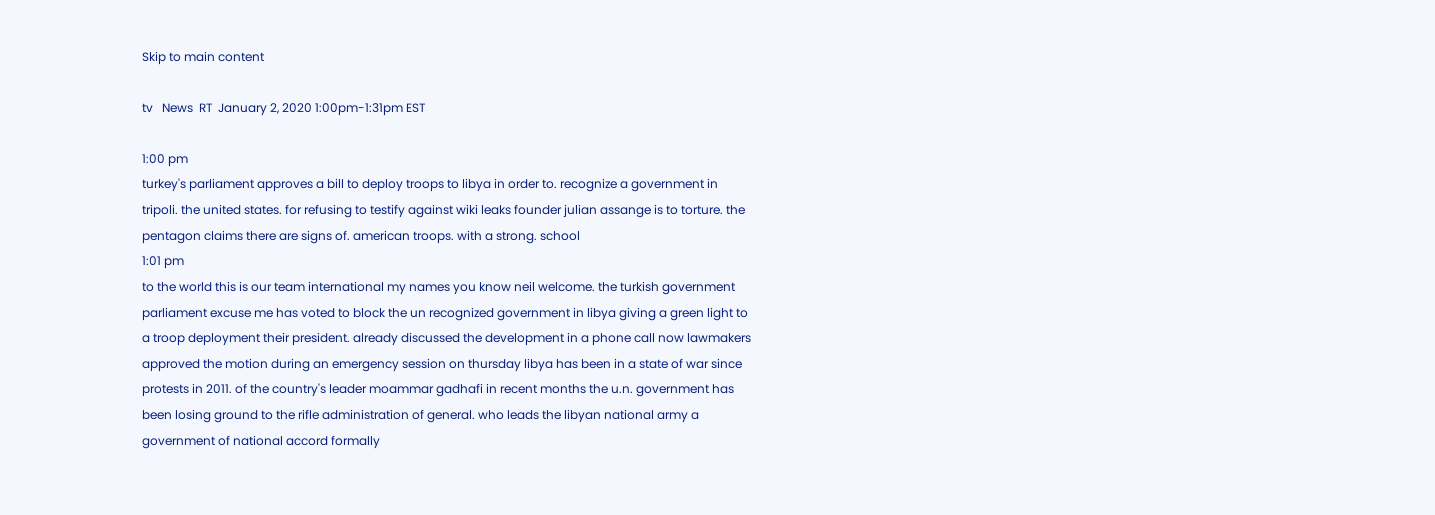Skip to main content

tv   News  RT  January 2, 2020 1:00pm-1:31pm EST

1:00 pm
turkey's parliament approves a bill to deploy troops to libya in order to. recognize a government in tripoli. the united states. for refusing to testify against wiki leaks founder julian assange is to torture. the pentagon claims there are signs of. american troops. with a strong. school
1:01 pm
to the world this is our team international my names you know neil welcome. the turkish government parliament excuse me has voted to block the un recognized government in libya giving a green light to a troop deployment their president. already discussed the development in a phone call now lawmakers approved the motion during an emergency session on thursday libya has been in a state of war since protests in 2011. of the country's leader moammar gadhafi in recent months the u.n. government has been losing ground to the rifle administration of general. who leads the libyan national army a government of national accord formally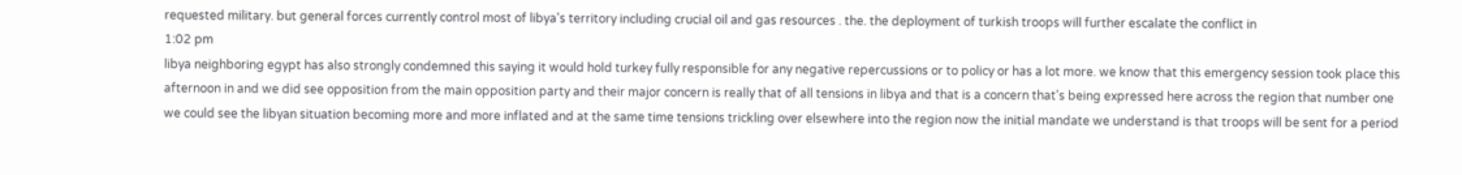requested military. but general forces currently control most of libya's territory including crucial oil and gas resources . the. the deployment of turkish troops will further escalate the conflict in
1:02 pm
libya neighboring egypt has also strongly condemned this saying it would hold turkey fully responsible for any negative repercussions or to policy or has a lot more. we know that this emergency session took place this afternoon in and we did see opposition from the main opposition party and their major concern is really that of all tensions in libya and that is a concern that's being expressed here across the region that number one we could see the libyan situation becoming more and more inflated and at the same time tensions trickling over elsewhere into the region now the initial mandate we understand is that troops will be sent for a period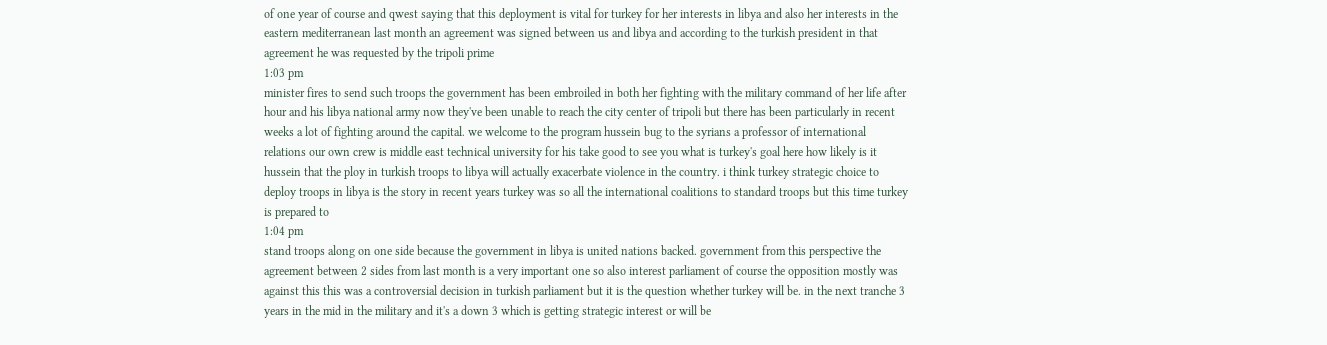of one year of course and qwest saying that this deployment is vital for turkey for her interests in libya and also her interests in the eastern mediterranean last month an agreement was signed between us and libya and according to the turkish president in that agreement he was requested by the tripoli prime
1:03 pm
minister fires to send such troops the government has been embroiled in both her fighting with the military command of her life after hour and his libya national army now they've been unable to reach the city center of tripoli but there has been particularly in recent weeks a lot of fighting around the capital. we welcome to the program hussein bug to the syrians a professor of international relations our own crew is middle east technical university for his take good to see you what is turkey's goal here how likely is it hussein that the ploy in turkish troops to libya will actually exacerbate violence in the country. i think turkey strategic choice to deploy troops in libya is the story in recent years turkey was so all the international coalitions to standard troops but this time turkey is prepared to
1:04 pm
stand troops along on one side because the government in libya is united nations backed. government from this perspective the agreement between 2 sides from last month is a very important one so also interest parliament of course the opposition mostly was against this this was a controversial decision in turkish parliament but it is the question whether turkey will be. in the next tranche 3 years in the mid in the military and it's a down 3 which is getting strategic interest or will be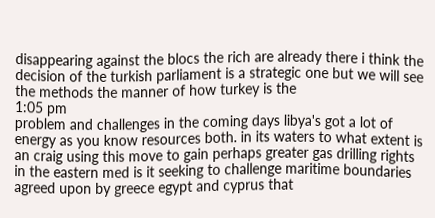disappearing against the blocs the rich are already there i think the decision of the turkish parliament is a strategic one but we will see the methods the manner of how turkey is the
1:05 pm
problem and challenges in the coming days libya's got a lot of energy as you know resources both. in its waters to what extent is an craig using this move to gain perhaps greater gas drilling rights in the eastern med is it seeking to challenge maritime boundaries agreed upon by greece egypt and cyprus that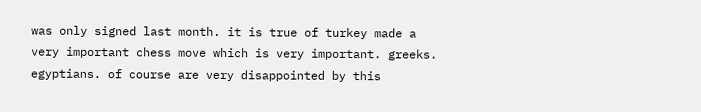was only signed last month. it is true of turkey made a very important chess move which is very important. greeks. egyptians. of course are very disappointed by this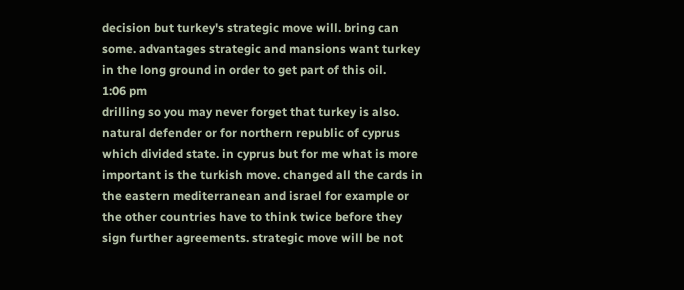decision but turkey's strategic move will. bring can some. advantages strategic and mansions want turkey in the long ground in order to get part of this oil.
1:06 pm
drilling so you may never forget that turkey is also. natural defender or for northern republic of cyprus which divided state. in cyprus but for me what is more important is the turkish move. changed all the cards in the eastern mediterranean and israel for example or the other countries have to think twice before they sign further agreements. strategic move will be not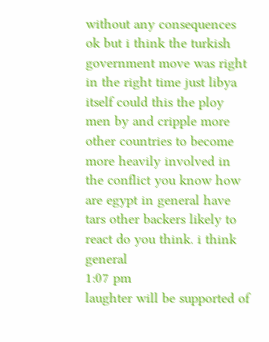without any consequences ok but i think the turkish government move was right in the right time just libya itself could this the ploy men by and cripple more other countries to become more heavily involved in the conflict you know how are egypt in general have tars other backers likely to react do you think. i think general
1:07 pm
laughter will be supported of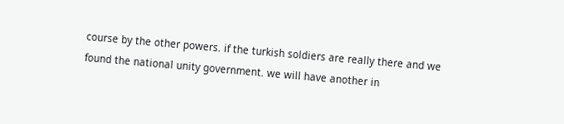course by the other powers. if the turkish soldiers are really there and we found the national unity government. we will have another in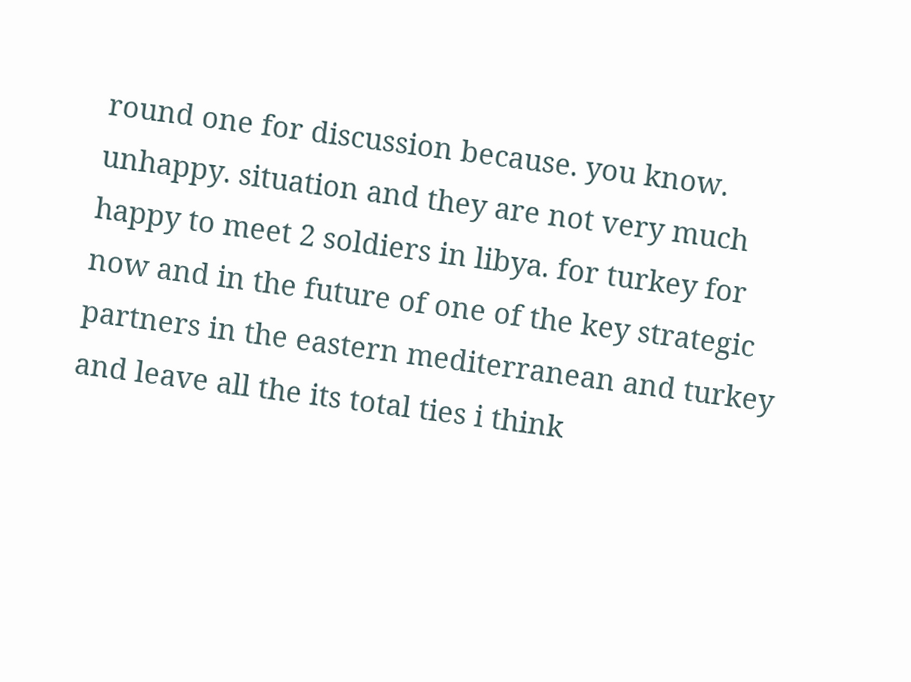round one for discussion because. you know. unhappy. situation and they are not very much happy to meet 2 soldiers in libya. for turkey for now and in the future of one of the key strategic partners in the eastern mediterranean and turkey and leave all the its total ties i think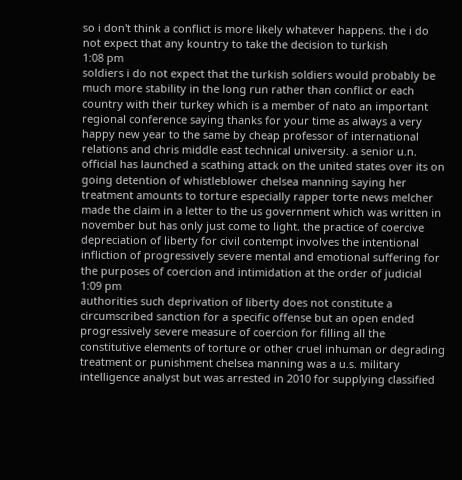so i don't think a conflict is more likely whatever happens. the i do not expect that any kountry to take the decision to turkish
1:08 pm
soldiers i do not expect that the turkish soldiers would probably be much more stability in the long run rather than conflict or each country with their turkey which is a member of nato an important regional conference saying thanks for your time as always a very happy new year to the same by cheap professor of international relations and chris middle east technical university. a senior u.n. official has launched a scathing attack on the united states over its on going detention of whistleblower chelsea manning saying her treatment amounts to torture especially rapper torte news melcher made the claim in a letter to the us government which was written in november but has only just come to light. the practice of coercive depreciation of liberty for civil contempt involves the intentional infliction of progressively severe mental and emotional suffering for the purposes of coercion and intimidation at the order of judicial
1:09 pm
authorities such deprivation of liberty does not constitute a circumscribed sanction for a specific offense but an open ended progressively severe measure of coercion for filling all the constitutive elements of torture or other cruel inhuman or degrading treatment or punishment chelsea manning was a u.s. military intelligence analyst but was arrested in 2010 for supplying classified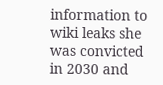information to wiki leaks she was convicted in 2030 and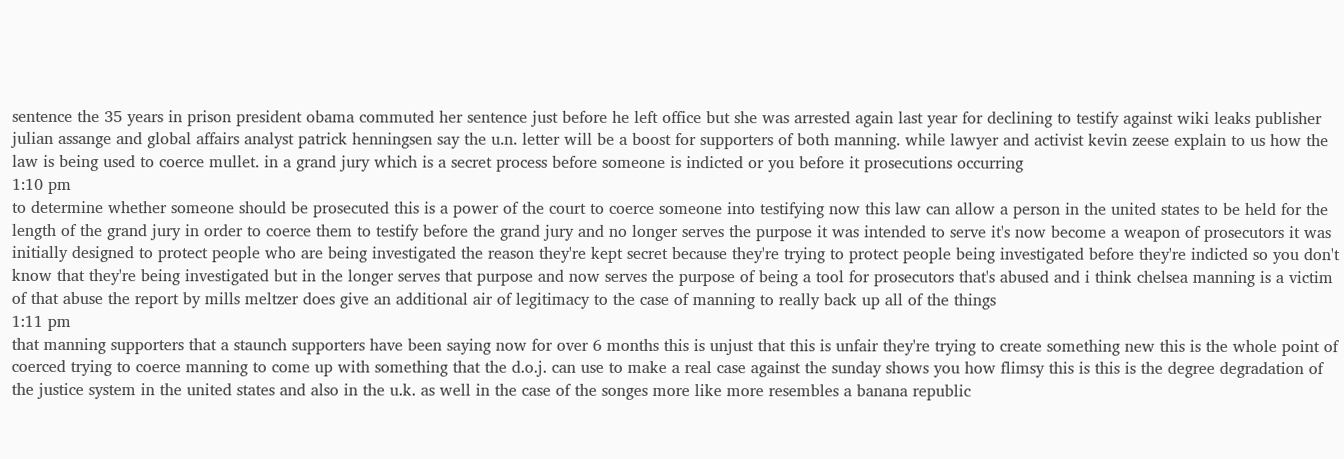sentence the 35 years in prison president obama commuted her sentence just before he left office but she was arrested again last year for declining to testify against wiki leaks publisher julian assange and global affairs analyst patrick henningsen say the u.n. letter will be a boost for supporters of both manning. while lawyer and activist kevin zeese explain to us how the law is being used to coerce mullet. in a grand jury which is a secret process before someone is indicted or you before it prosecutions occurring
1:10 pm
to determine whether someone should be prosecuted this is a power of the court to coerce someone into testifying now this law can allow a person in the united states to be held for the length of the grand jury in order to coerce them to testify before the grand jury and no longer serves the purpose it was intended to serve it's now become a weapon of prosecutors it was initially designed to protect people who are being investigated the reason they're kept secret because they're trying to protect people being investigated before they're indicted so you don't know that they're being investigated but in the longer serves that purpose and now serves the purpose of being a tool for prosecutors that's abused and i think chelsea manning is a victim of that abuse the report by mills meltzer does give an additional air of legitimacy to the case of manning to really back up all of the things
1:11 pm
that manning supporters that a staunch supporters have been saying now for over 6 months this is unjust that this is unfair they're trying to create something new this is the whole point of coerced trying to coerce manning to come up with something that the d.o.j. can use to make a real case against the sunday shows you how flimsy this is this is the degree degradation of the justice system in the united states and also in the u.k. as well in the case of the songes more like more resembles a banana republic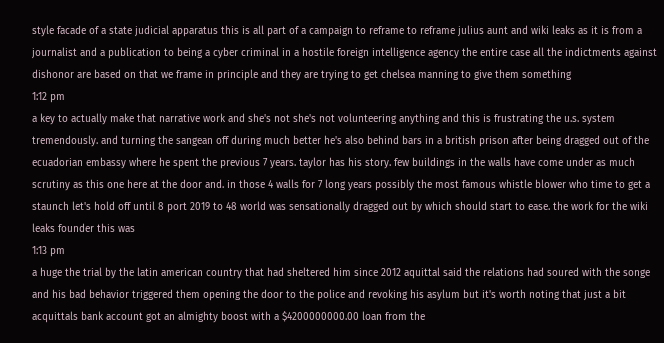style facade of a state judicial apparatus this is all part of a campaign to reframe to reframe julius aunt and wiki leaks as it is from a journalist and a publication to being a cyber criminal in a hostile foreign intelligence agency the entire case all the indictments against dishonor are based on that we frame in principle and they are trying to get chelsea manning to give them something
1:12 pm
a key to actually make that narrative work and she's not she's not volunteering anything and this is frustrating the u.s. system tremendously. and turning the sangean off during much better he's also behind bars in a british prison after being dragged out of the ecuadorian embassy where he spent the previous 7 years. taylor has his story. few buildings in the walls have come under as much scrutiny as this one here at the door and. in those 4 walls for 7 long years possibly the most famous whistle blower who time to get a staunch let's hold off until 8 port 2019 to 48 world was sensationally dragged out by which should start to ease. the work for the wiki leaks founder this was
1:13 pm
a huge the trial by the latin american country that had sheltered him since 2012 aquittal said the relations had soured with the songe and his bad behavior triggered them opening the door to the police and revoking his asylum but it's worth noting that just a bit acquittals bank account got an almighty boost with a $4200000000.00 loan from the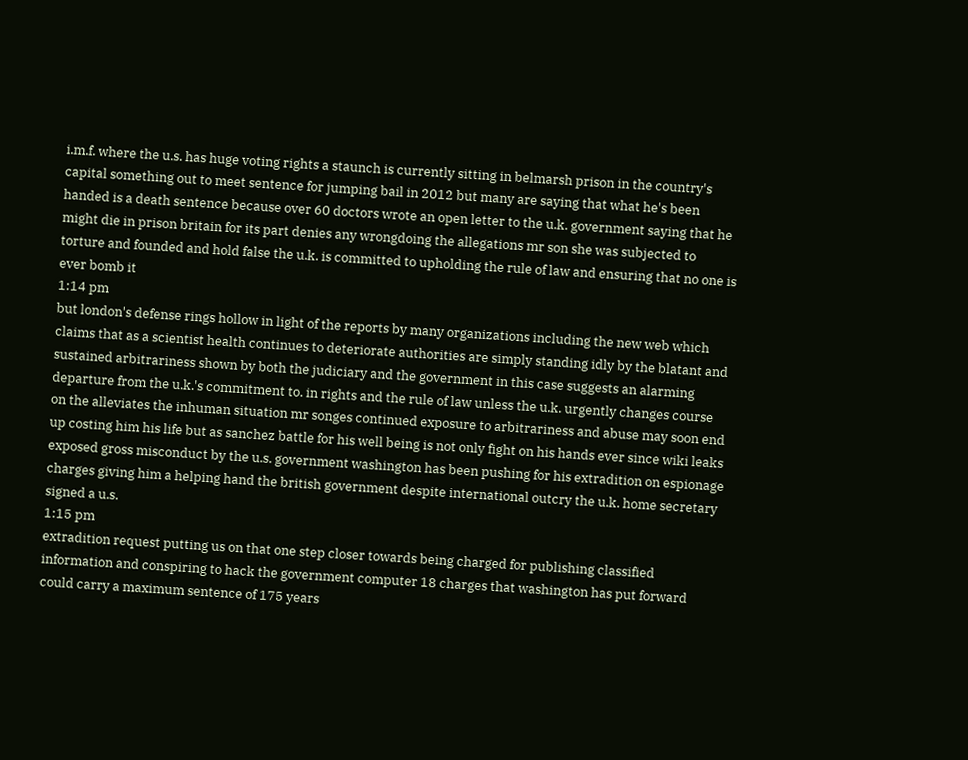i.m.f. where the u.s. has huge voting rights a staunch is currently sitting in belmarsh prison in the country's capital something out to meet sentence for jumping bail in 2012 but many are saying that what he's been handed is a death sentence because over 60 doctors wrote an open letter to the u.k. government saying that he might die in prison britain for its part denies any wrongdoing the allegations mr son she was subjected to torture and founded and hold false the u.k. is committed to upholding the rule of law and ensuring that no one is ever bomb it
1:14 pm
but london's defense rings hollow in light of the reports by many organizations including the new web which claims that as a scientist health continues to deteriorate authorities are simply standing idly by the blatant and sustained arbitrariness shown by both the judiciary and the government in this case suggests an alarming departure from the u.k.'s commitment to. in rights and the rule of law unless the u.k. urgently changes course on the alleviates the inhuman situation mr songes continued exposure to arbitrariness and abuse may soon end up costing him his life but as sanchez battle for his well being is not only fight on his hands ever since wiki leaks exposed gross misconduct by the u.s. government washington has been pushing for his extradition on espionage charges giving him a helping hand the british government despite international outcry the u.k. home secretary signed a u.s.
1:15 pm
extradition request putting us on that one step closer towards being charged for publishing classified information and conspiring to hack the government computer 18 charges that washington has put forward could carry a maximum sentence of 175 years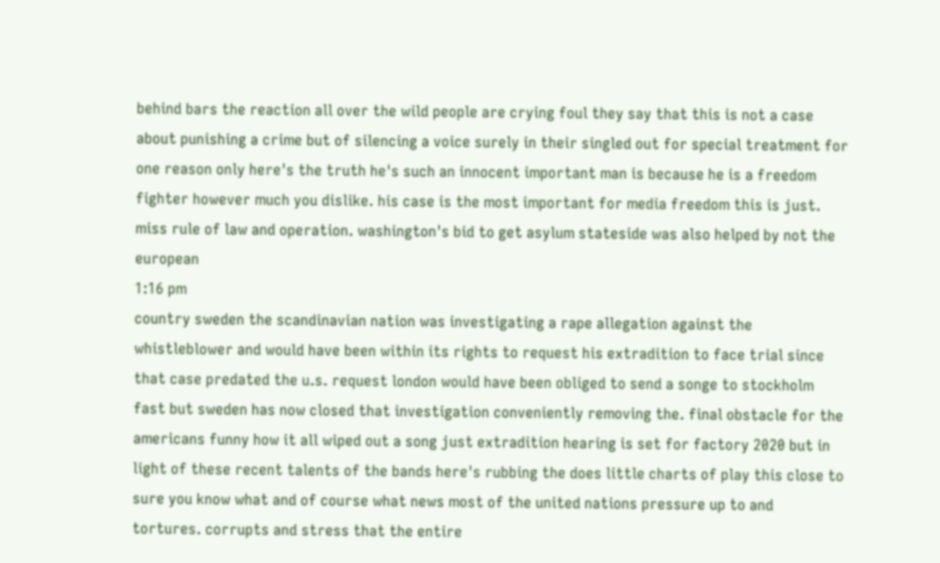behind bars the reaction all over the wild people are crying foul they say that this is not a case about punishing a crime but of silencing a voice surely in their singled out for special treatment for one reason only here's the truth he's such an innocent important man is because he is a freedom fighter however much you dislike. his case is the most important for media freedom this is just. miss rule of law and operation. washington's bid to get asylum stateside was also helped by not the european
1:16 pm
country sweden the scandinavian nation was investigating a rape allegation against the whistleblower and would have been within its rights to request his extradition to face trial since that case predated the u.s. request london would have been obliged to send a songe to stockholm fast but sweden has now closed that investigation conveniently removing the. final obstacle for the americans funny how it all wiped out a song just extradition hearing is set for factory 2020 but in light of these recent talents of the bands here's rubbing the does little charts of play this close to sure you know what and of course what news most of the united nations pressure up to and tortures. corrupts and stress that the entire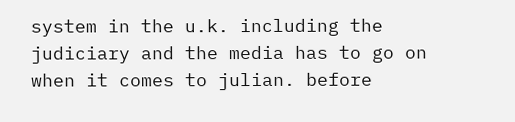system in the u.k. including the judiciary and the media has to go on when it comes to julian. before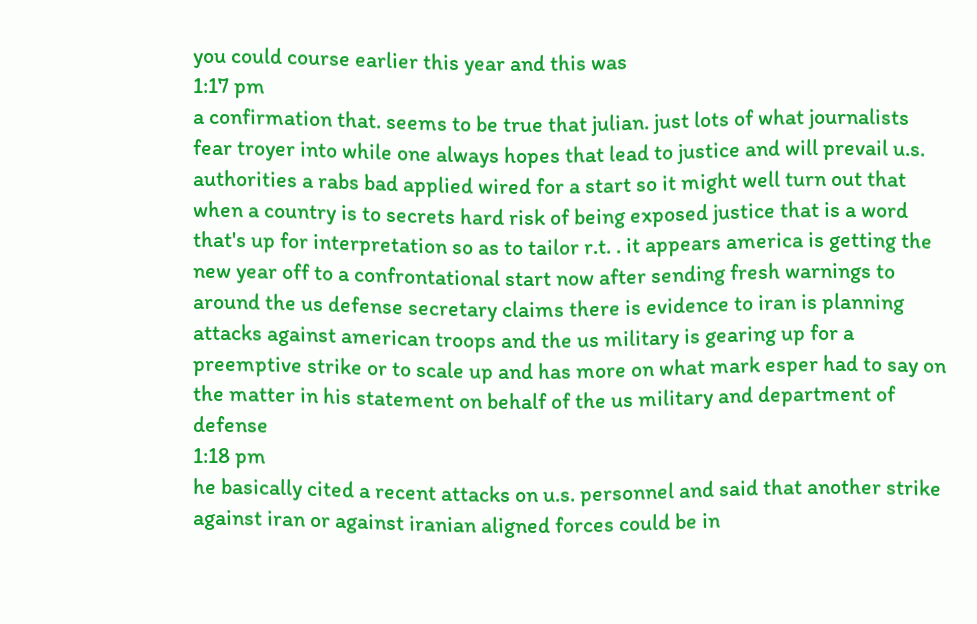you could course earlier this year and this was
1:17 pm
a confirmation that. seems to be true that julian. just lots of what journalists fear troyer into while one always hopes that lead to justice and will prevail u.s. authorities a rabs bad applied wired for a start so it might well turn out that when a country is to secrets hard risk of being exposed justice that is a word that's up for interpretation so as to tailor r.t. . it appears america is getting the new year off to a confrontational start now after sending fresh warnings to around the us defense secretary claims there is evidence to iran is planning attacks against american troops and the us military is gearing up for a preemptive strike or to scale up and has more on what mark esper had to say on the matter in his statement on behalf of the us military and department of defense
1:18 pm
he basically cited a recent attacks on u.s. personnel and said that another strike against iran or against iranian aligned forces could be in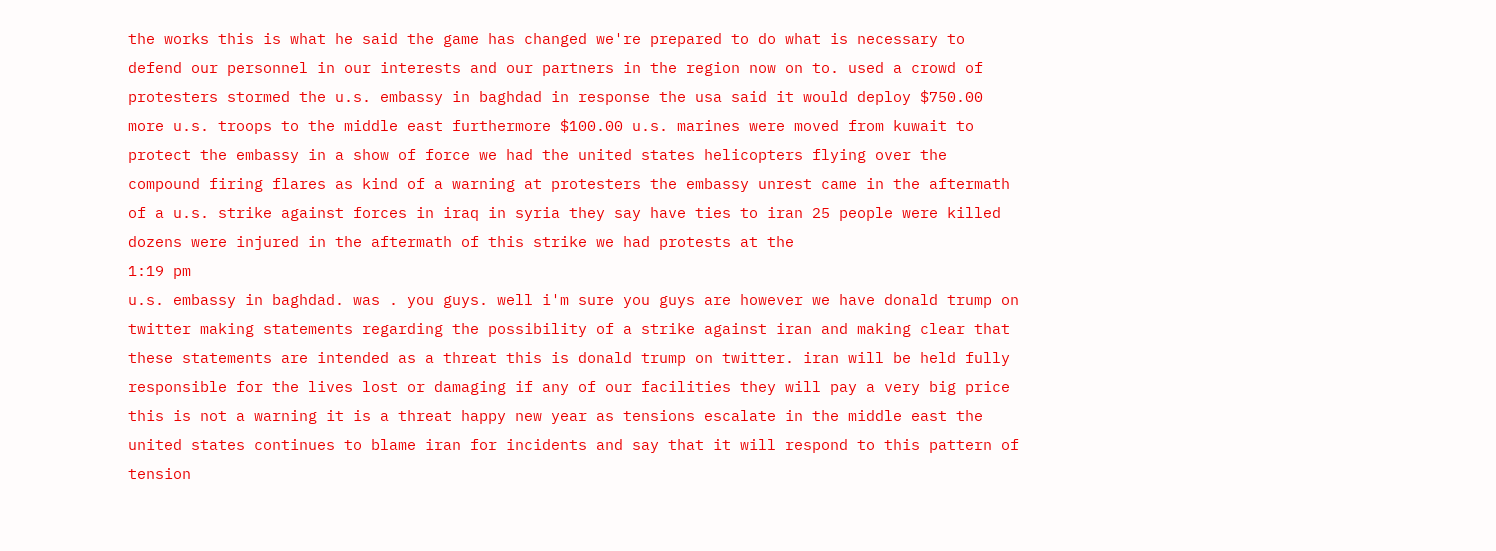the works this is what he said the game has changed we're prepared to do what is necessary to defend our personnel in our interests and our partners in the region now on to. used a crowd of protesters stormed the u.s. embassy in baghdad in response the usa said it would deploy $750.00 more u.s. troops to the middle east furthermore $100.00 u.s. marines were moved from kuwait to protect the embassy in a show of force we had the united states helicopters flying over the compound firing flares as kind of a warning at protesters the embassy unrest came in the aftermath of a u.s. strike against forces in iraq in syria they say have ties to iran 25 people were killed dozens were injured in the aftermath of this strike we had protests at the
1:19 pm
u.s. embassy in baghdad. was . you guys. well i'm sure you guys are however we have donald trump on twitter making statements regarding the possibility of a strike against iran and making clear that these statements are intended as a threat this is donald trump on twitter. iran will be held fully responsible for the lives lost or damaging if any of our facilities they will pay a very big price this is not a warning it is a threat happy new year as tensions escalate in the middle east the united states continues to blame iran for incidents and say that it will respond to this pattern of tension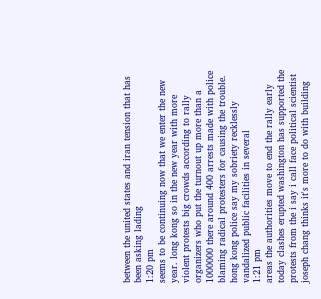between the united states and iran tension that has been asking lading
1:20 pm
seems to be continuing now that we enter the new year. long kong so in the new year with more violent protests big crowds according to rally organizers who put the turnout up more than a 1000000 there around 400 arrests made with police blaming radical protesters for causing the trouble. hong kong police say my sobriety recklessly vandalized public facilities in several
1:21 pm
areas the authorities move to end the rally early today clashes erupted washington has supported the protests from the i say i call face political scientist joseph chang thinks it's more to do with building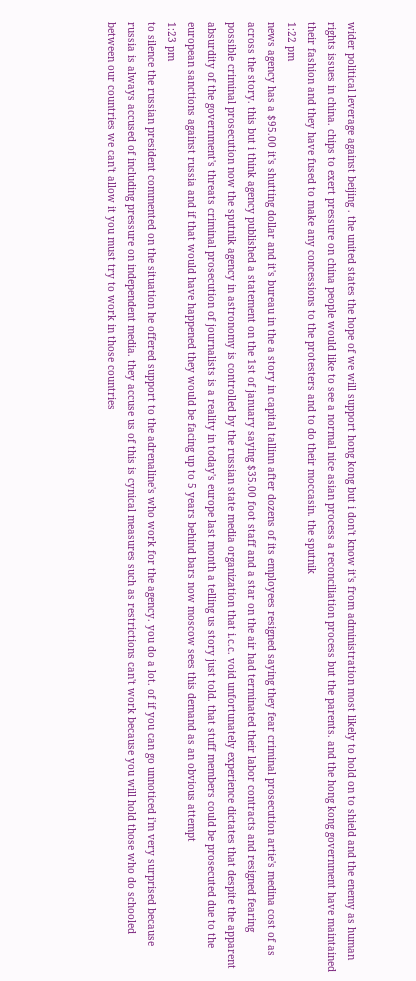wider political leverage against beijing . the united states the hope of we will support hong kong but i don't know it's from administration most likely to hold on to shield and the enemy as human rights issues in china. chips to exert pressure on china people would like to see a normal nice asian process a reconciliation process but the parents. and the hong kong government have maintained their fashion and they have fused to make any concessions to the protesters and to do their moccasin. the sputnik
1:22 pm
news agency has a $95.00 it's shutting dollar and it's bureau in the a story in capital tallinn after dozens of its employees resigned saying they fear criminal prosecution artie's medina cost of as across the story. this but i think agency published a statement on the 1st of january saying $35.00 foot staff and a star on the air had terminated their labor contracts and resigned fearing possible criminal prosecution now the sputnik agency in astronomy is controlled by the russian state media organization that i.c.c. void unfortunately experience dictates that despite the apparent absurdity of the government's threats criminal prosecution of journalists is a reality in today's europe last month a telling us story just told. that stuff members could be prosecuted due to the european sanctions against russia and if that would have happened they would be facing up to 5 years behind bars now moscow sees this demand as an obvious attempt
1:23 pm
to silence the russian president commented on the situation he offered support to the adrenaline's who work for the agency. you do a lot. of if you can go unnoticed i'm very surprised because russia is always accused of including pressure on independent media. they accuse us of this is cynical measures such as restrictions can't work because you will hold those who do schooled between our countries we can't allow it you must try to work in those countries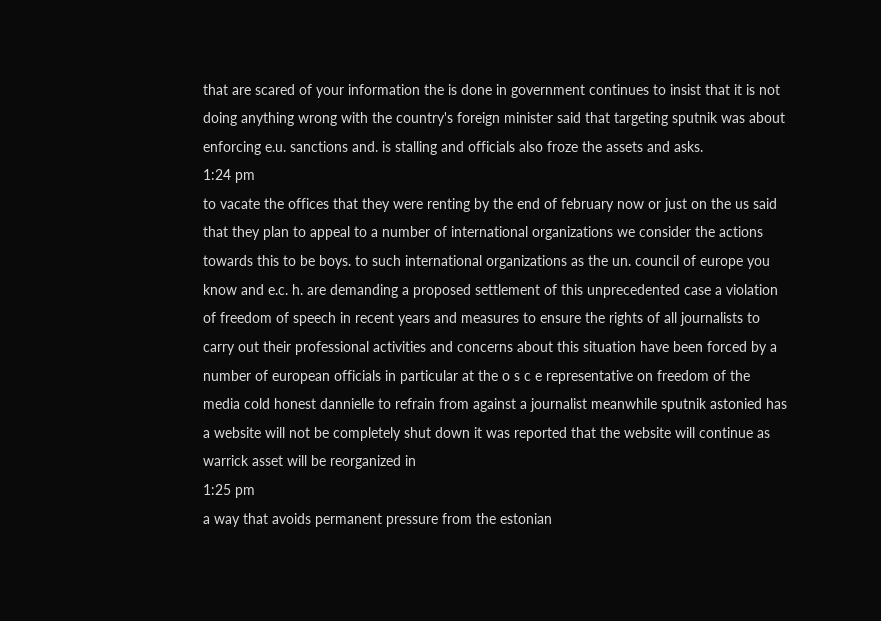that are scared of your information the is done in government continues to insist that it is not doing anything wrong with the country's foreign minister said that targeting sputnik was about enforcing e.u. sanctions and. is stalling and officials also froze the assets and asks.
1:24 pm
to vacate the offices that they were renting by the end of february now or just on the us said that they plan to appeal to a number of international organizations we consider the actions towards this to be boys. to such international organizations as the un. council of europe you know and e.c. h. are demanding a proposed settlement of this unprecedented case a violation of freedom of speech in recent years and measures to ensure the rights of all journalists to carry out their professional activities and concerns about this situation have been forced by a number of european officials in particular at the o s c e representative on freedom of the media cold honest dannielle to refrain from against a journalist meanwhile sputnik astonied has a website will not be completely shut down it was reported that the website will continue as warrick asset will be reorganized in
1:25 pm
a way that avoids permanent pressure from the estonian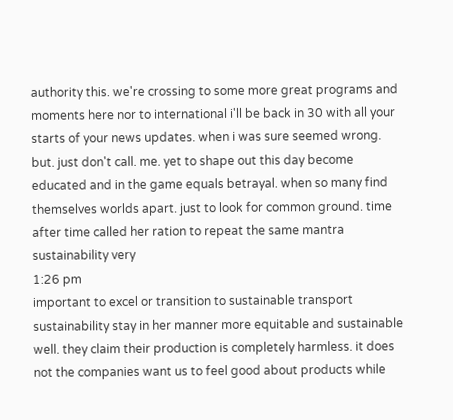authority this. we're crossing to some more great programs and moments here nor to international i'll be back in 30 with all your starts of your news updates. when i was sure seemed wrong. but. just don't call. me. yet to shape out this day become educated and in the game equals betrayal. when so many find themselves worlds apart. just to look for common ground. time after time called her ration to repeat the same mantra sustainability very
1:26 pm
important to excel or transition to sustainable transport sustainability stay in her manner more equitable and sustainable well. they claim their production is completely harmless. it does not the companies want us to feel good about products while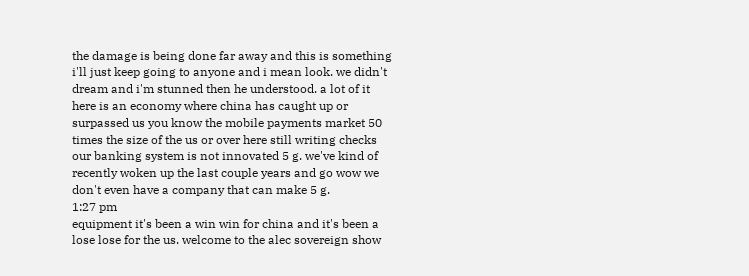the damage is being done far away and this is something i'll just keep going to anyone and i mean look. we didn't dream and i'm stunned then he understood. a lot of it here is an economy where china has caught up or surpassed us you know the mobile payments market 50 times the size of the us or over here still writing checks our banking system is not innovated 5 g. we've kind of recently woken up the last couple years and go wow we don't even have a company that can make 5 g.
1:27 pm
equipment it's been a win win for china and it's been a lose lose for the us. welcome to the alec sovereign show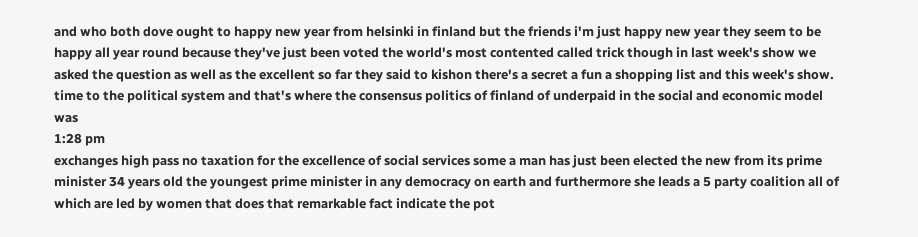and who both dove ought to happy new year from helsinki in finland but the friends i'm just happy new year they seem to be happy all year round because they've just been voted the world's most contented called trick though in last week's show we asked the question as well as the excellent so far they said to kishon there's a secret a fun a shopping list and this week's show. time to the political system and that's where the consensus politics of finland of underpaid in the social and economic model was
1:28 pm
exchanges high pass no taxation for the excellence of social services some a man has just been elected the new from its prime minister 34 years old the youngest prime minister in any democracy on earth and furthermore she leads a 5 party coalition all of which are led by women that does that remarkable fact indicate the pot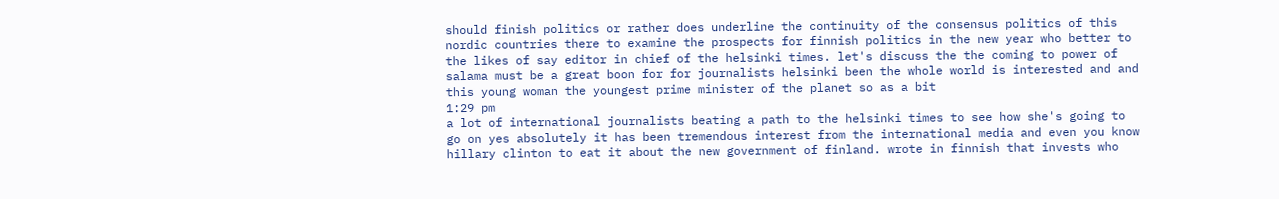should finish politics or rather does underline the continuity of the consensus politics of this nordic countries there to examine the prospects for finnish politics in the new year who better to the likes of say editor in chief of the helsinki times. let's discuss the the coming to power of salama must be a great boon for for journalists helsinki been the whole world is interested and and this young woman the youngest prime minister of the planet so as a bit
1:29 pm
a lot of international journalists beating a path to the helsinki times to see how she's going to go on yes absolutely it has been tremendous interest from the international media and even you know hillary clinton to eat it about the new government of finland. wrote in finnish that invests who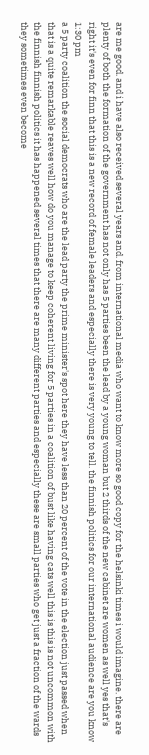are me good. and i have also received several years and. from international media who want to know more so good copy for the helsinki times i would imagine. there are plenty of both the formation of the government has not only has 5 parties been the lead by a young woman but 2 thirds of the new cabinet are women as well yes that's right it's even for finn that this is a new record of female leaders and especially there is very young to tell. the finnish politics for our international audience are you know
1:30 pm
a 5 party coalition the social democrats who are the lead party the prime minister's spot here they have less than 20 percent of the vote in the election just passed when that is a quite remarkable reaves well how do you manage to keep coherent living for 5 parties in a coalition of bust like having cats well this is this is not uncommon with the finnish finnish politics it has happened several times that there are many different parties and especially these are small parties who get just a fraction of the wards they sometimes even become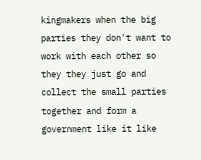kingmakers when the big parties they don't want to work with each other so they they just go and collect the small parties together and form a government like it like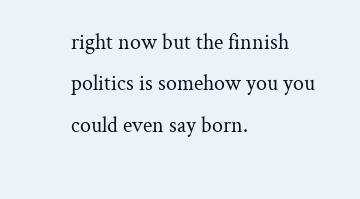right now but the finnish politics is somehow you you could even say born.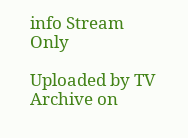info Stream Only

Uploaded by TV Archive on